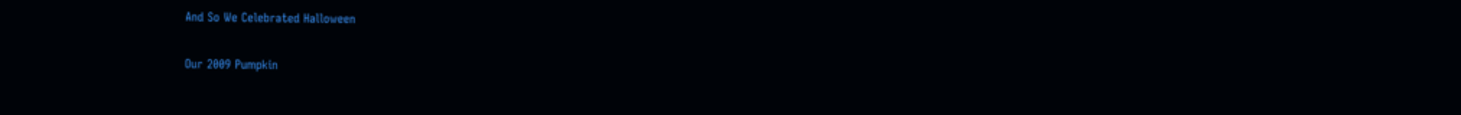And So We Celebrated Halloween

Our 2009 Pumpkin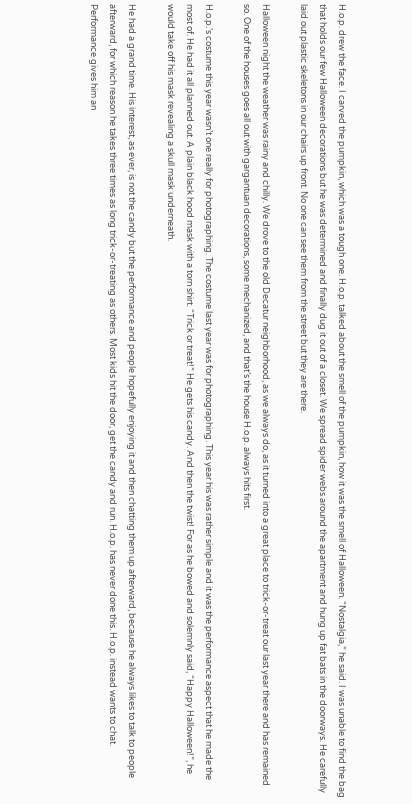H.o.p. drew the face. I carved the pumpkin, which was a tough one. H.o.p. talked about the smell of the pumpkin, how it was the smell of Halloween. “Nostalgia,” he said. I was unable to find the bag that holds our few Halloween decorations but he was determined and finally dug it out of a closet. We spread spider webs around the apartment and hung up fat bats in the doorways. He carefully laid out plastic skeletons in our chairs up front. No one can see them from the street but they are there.

Halloween night the weather was rainy and chilly. We drove to the old Decatur neighborhood, as we always do, as it turned into a great place to trick-or-treat our last year there and has remained so. One of the houses goes all out with gargantuan decorations, some mechanized, and that’s the house H.o.p. always hits first.

H.o.p.’s costume this year wasn’t one really for photographing. The costume last year was for photographing. This year his was rather simple and it was the performance aspect that he made the most of. He had it all planned out. A plain black hood mask with a torn shirt. “Trick or treat!” He gets his candy. And then the twist! For as he bowed and solemnly said, “Happy Halloween!”, he would take off his mask revealing a skull mask underneath.

He had a grand time. His interest, as ever, is not the candy but the performance and people hopefully enjoying it and then chatting them up afterward, because he always likes to talk to people afterward, for which reason he takes three times as long trick-or-treating as others. Most kids hit the door, get the candy and run. H.o.p. has never done this. H.o.p. instead wants to chat. Performance gives him an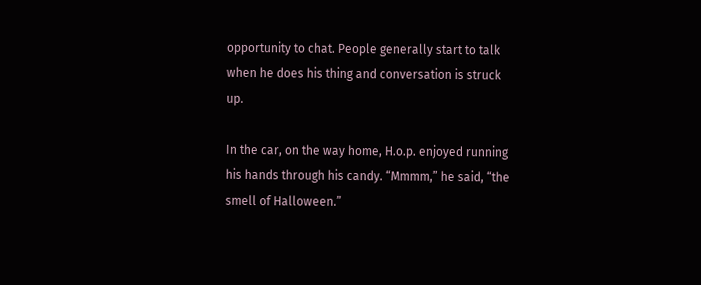opportunity to chat. People generally start to talk when he does his thing and conversation is struck up.

In the car, on the way home, H.o.p. enjoyed running his hands through his candy. “Mmmm,” he said, “the smell of Halloween.”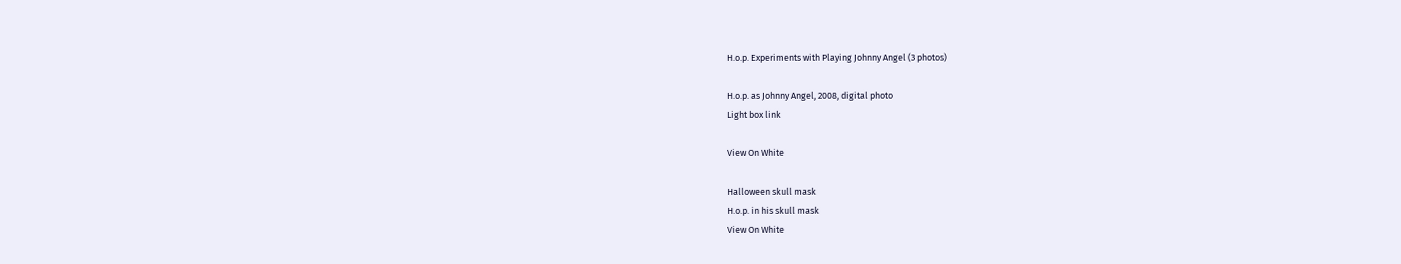H.o.p. Experiments with Playing Johnny Angel (3 photos)

H.o.p. as Johnny Angel, 2008, digital photo
Light box link

View On White

Halloween skull mask
H.o.p. in his skull mask
View On White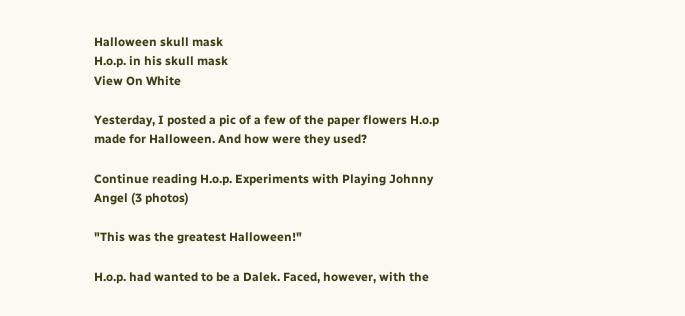Halloween skull mask
H.o.p. in his skull mask
View On White

Yesterday, I posted a pic of a few of the paper flowers H.o.p made for Halloween. And how were they used?

Continue reading H.o.p. Experiments with Playing Johnny Angel (3 photos)

"This was the greatest Halloween!"

H.o.p. had wanted to be a Dalek. Faced, however, with the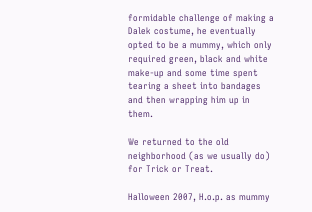formidable challenge of making a Dalek costume, he eventually opted to be a mummy, which only required green, black and white make-up and some time spent tearing a sheet into bandages and then wrapping him up in them.

We returned to the old neighborhood (as we usually do) for Trick or Treat.

Halloween 2007, H.o.p. as mummy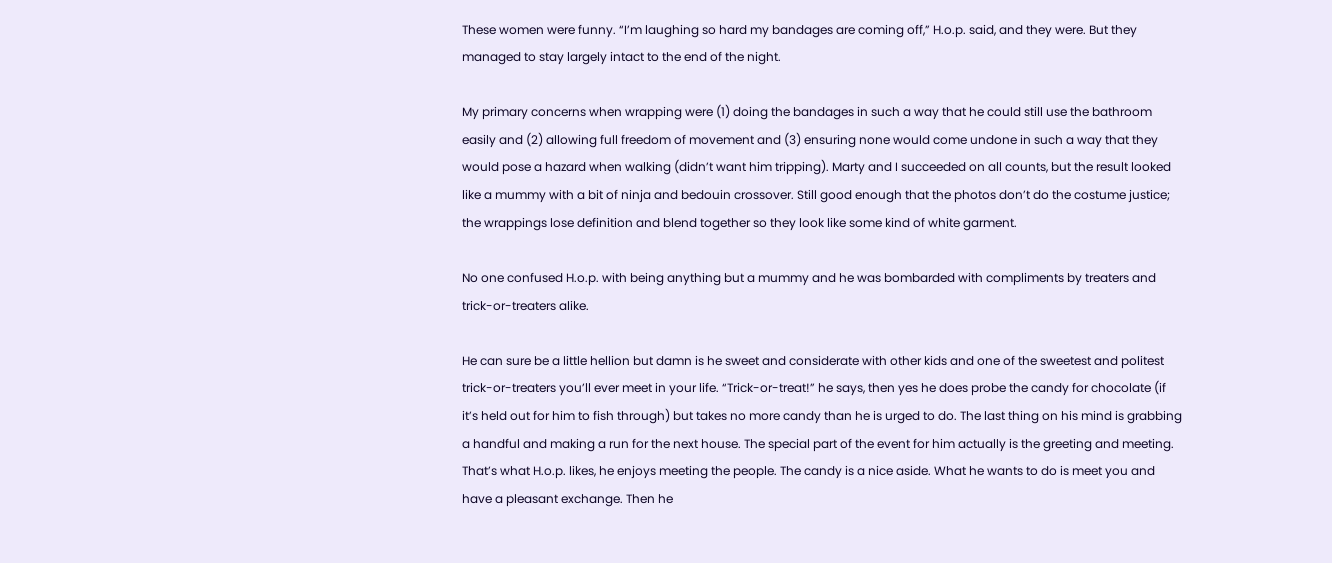These women were funny. “I’m laughing so hard my bandages are coming off,” H.o.p. said, and they were. But they managed to stay largely intact to the end of the night.

My primary concerns when wrapping were (1) doing the bandages in such a way that he could still use the bathroom easily and (2) allowing full freedom of movement and (3) ensuring none would come undone in such a way that they would pose a hazard when walking (didn’t want him tripping). Marty and I succeeded on all counts, but the result looked like a mummy with a bit of ninja and bedouin crossover. Still good enough that the photos don’t do the costume justice; the wrappings lose definition and blend together so they look like some kind of white garment.

No one confused H.o.p. with being anything but a mummy and he was bombarded with compliments by treaters and trick-or-treaters alike.

He can sure be a little hellion but damn is he sweet and considerate with other kids and one of the sweetest and politest trick-or-treaters you’ll ever meet in your life. “Trick-or-treat!” he says, then yes he does probe the candy for chocolate (if it’s held out for him to fish through) but takes no more candy than he is urged to do. The last thing on his mind is grabbing a handful and making a run for the next house. The special part of the event for him actually is the greeting and meeting. That’s what H.o.p. likes, he enjoys meeting the people. The candy is a nice aside. What he wants to do is meet you and have a pleasant exchange. Then he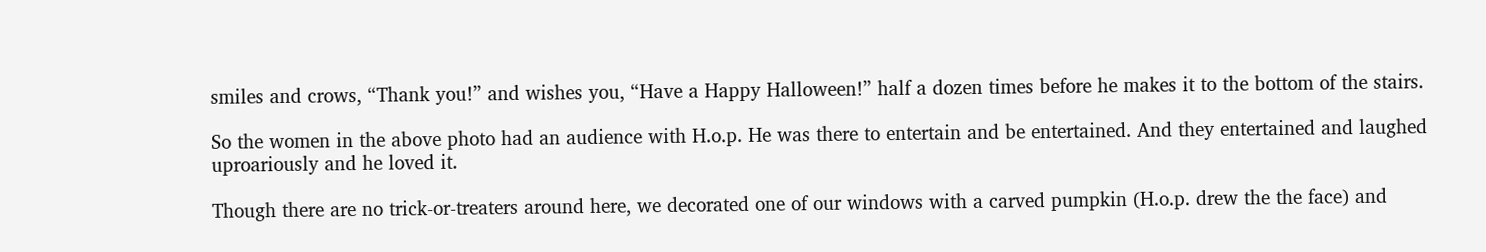smiles and crows, “Thank you!” and wishes you, “Have a Happy Halloween!” half a dozen times before he makes it to the bottom of the stairs.

So the women in the above photo had an audience with H.o.p. He was there to entertain and be entertained. And they entertained and laughed uproariously and he loved it.

Though there are no trick-or-treaters around here, we decorated one of our windows with a carved pumpkin (H.o.p. drew the the face) and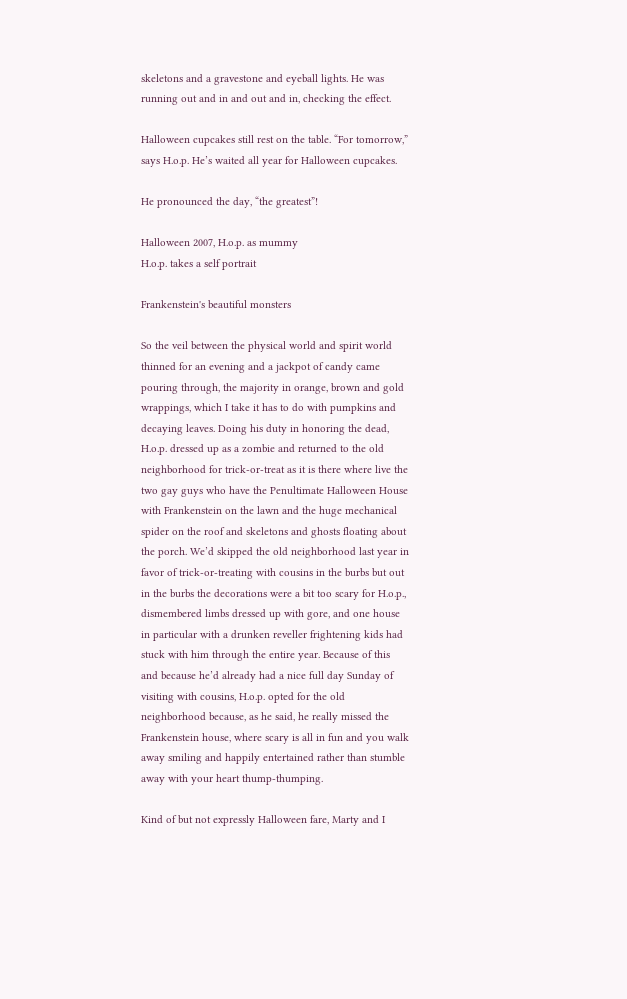skeletons and a gravestone and eyeball lights. He was running out and in and out and in, checking the effect.

Halloween cupcakes still rest on the table. “For tomorrow,” says H.o.p. He’s waited all year for Halloween cupcakes.

He pronounced the day, “the greatest”!

Halloween 2007, H.o.p. as mummy
H.o.p. takes a self portrait

Frankenstein's beautiful monsters

So the veil between the physical world and spirit world thinned for an evening and a jackpot of candy came pouring through, the majority in orange, brown and gold wrappings, which I take it has to do with pumpkins and decaying leaves. Doing his duty in honoring the dead, H.o.p. dressed up as a zombie and returned to the old neighborhood for trick-or-treat as it is there where live the two gay guys who have the Penultimate Halloween House with Frankenstein on the lawn and the huge mechanical spider on the roof and skeletons and ghosts floating about the porch. We’d skipped the old neighborhood last year in favor of trick-or-treating with cousins in the burbs but out in the burbs the decorations were a bit too scary for H.o.p., dismembered limbs dressed up with gore, and one house in particular with a drunken reveller frightening kids had stuck with him through the entire year. Because of this and because he’d already had a nice full day Sunday of visiting with cousins, H.o.p. opted for the old neighborhood because, as he said, he really missed the Frankenstein house, where scary is all in fun and you walk away smiling and happily entertained rather than stumble away with your heart thump-thumping.

Kind of but not expressly Halloween fare, Marty and I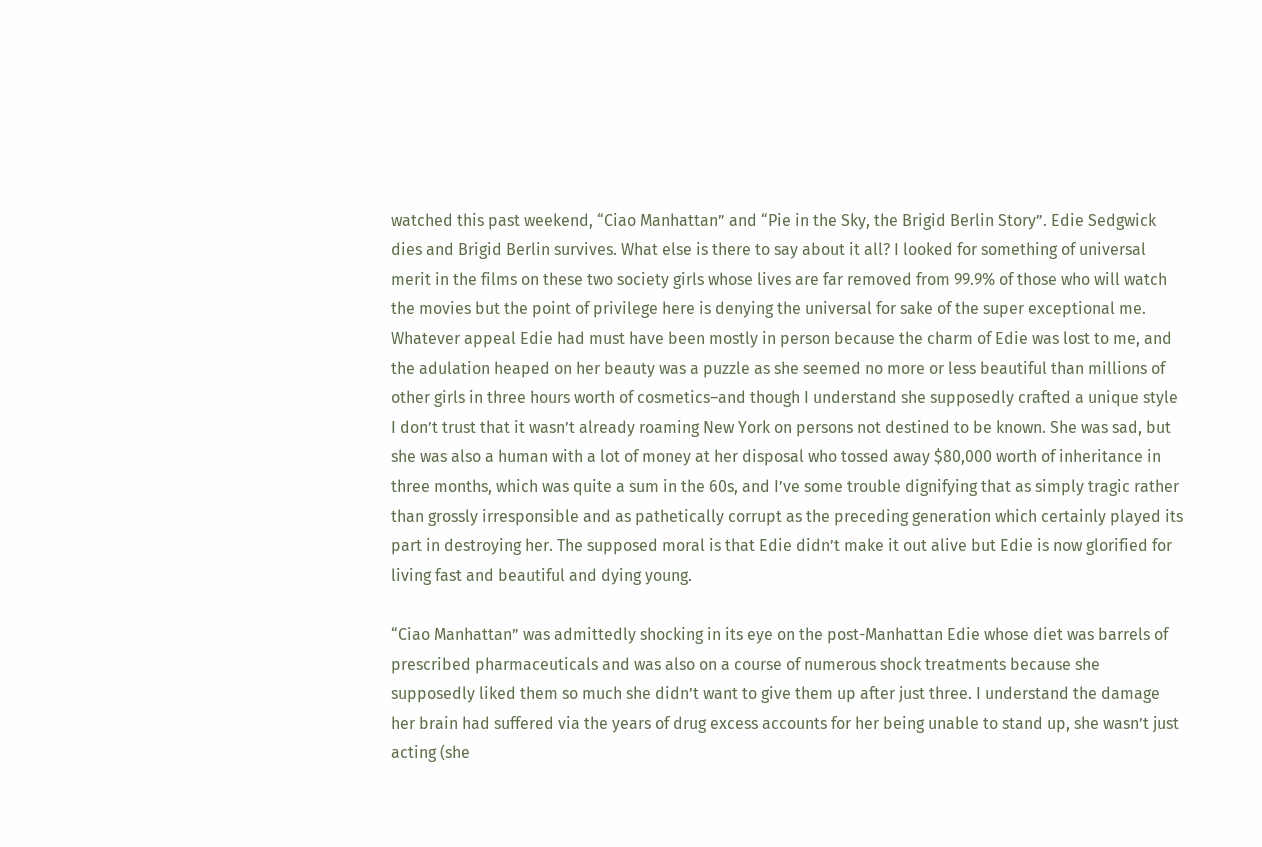watched this past weekend, “Ciao Manhattan” and “Pie in the Sky, the Brigid Berlin Story”. Edie Sedgwick dies and Brigid Berlin survives. What else is there to say about it all? I looked for something of universal merit in the films on these two society girls whose lives are far removed from 99.9% of those who will watch the movies but the point of privilege here is denying the universal for sake of the super exceptional me. Whatever appeal Edie had must have been mostly in person because the charm of Edie was lost to me, and the adulation heaped on her beauty was a puzzle as she seemed no more or less beautiful than millions of other girls in three hours worth of cosmetics–and though I understand she supposedly crafted a unique style I don’t trust that it wasn’t already roaming New York on persons not destined to be known. She was sad, but she was also a human with a lot of money at her disposal who tossed away $80,000 worth of inheritance in three months, which was quite a sum in the 60s, and I’ve some trouble dignifying that as simply tragic rather than grossly irresponsible and as pathetically corrupt as the preceding generation which certainly played its part in destroying her. The supposed moral is that Edie didn’t make it out alive but Edie is now glorified for living fast and beautiful and dying young.

“Ciao Manhattan” was admittedly shocking in its eye on the post-Manhattan Edie whose diet was barrels of prescribed pharmaceuticals and was also on a course of numerous shock treatments because she supposedly liked them so much she didn’t want to give them up after just three. I understand the damage her brain had suffered via the years of drug excess accounts for her being unable to stand up, she wasn’t just acting (she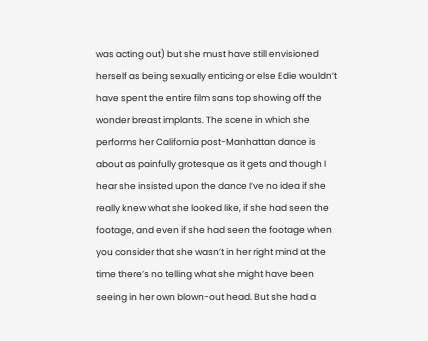was acting out) but she must have still envisioned herself as being sexually enticing or else Edie wouldn’t have spent the entire film sans top showing off the wonder breast implants. The scene in which she performs her California post-Manhattan dance is about as painfully grotesque as it gets and though I hear she insisted upon the dance I’ve no idea if she really knew what she looked like, if she had seen the footage, and even if she had seen the footage when you consider that she wasn’t in her right mind at the time there’s no telling what she might have been seeing in her own blown-out head. But she had a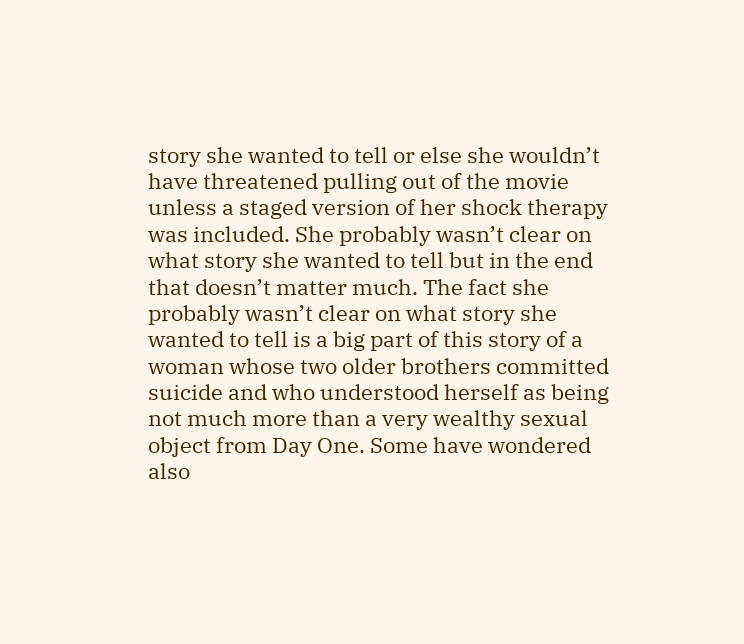story she wanted to tell or else she wouldn’t have threatened pulling out of the movie unless a staged version of her shock therapy was included. She probably wasn’t clear on what story she wanted to tell but in the end that doesn’t matter much. The fact she probably wasn’t clear on what story she wanted to tell is a big part of this story of a woman whose two older brothers committed suicide and who understood herself as being not much more than a very wealthy sexual object from Day One. Some have wondered also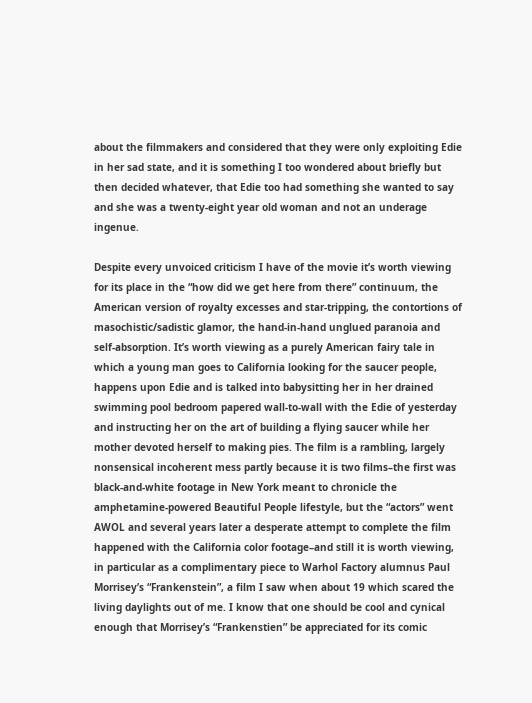about the filmmakers and considered that they were only exploiting Edie in her sad state, and it is something I too wondered about briefly but then decided whatever, that Edie too had something she wanted to say and she was a twenty-eight year old woman and not an underage ingenue.

Despite every unvoiced criticism I have of the movie it’s worth viewing for its place in the “how did we get here from there” continuum, the American version of royalty excesses and star-tripping, the contortions of masochistic/sadistic glamor, the hand-in-hand unglued paranoia and self-absorption. It’s worth viewing as a purely American fairy tale in which a young man goes to California looking for the saucer people, happens upon Edie and is talked into babysitting her in her drained swimming pool bedroom papered wall-to-wall with the Edie of yesterday and instructing her on the art of building a flying saucer while her mother devoted herself to making pies. The film is a rambling, largely nonsensical incoherent mess partly because it is two films–the first was black-and-white footage in New York meant to chronicle the amphetamine-powered Beautiful People lifestyle, but the “actors” went AWOL and several years later a desperate attempt to complete the film happened with the California color footage–and still it is worth viewing, in particular as a complimentary piece to Warhol Factory alumnus Paul Morrisey’s “Frankenstein”, a film I saw when about 19 which scared the living daylights out of me. I know that one should be cool and cynical enough that Morrisey’s “Frankenstien” be appreciated for its comic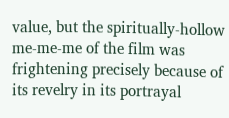value, but the spiritually-hollow me-me-me of the film was frightening precisely because of its revelry in its portrayal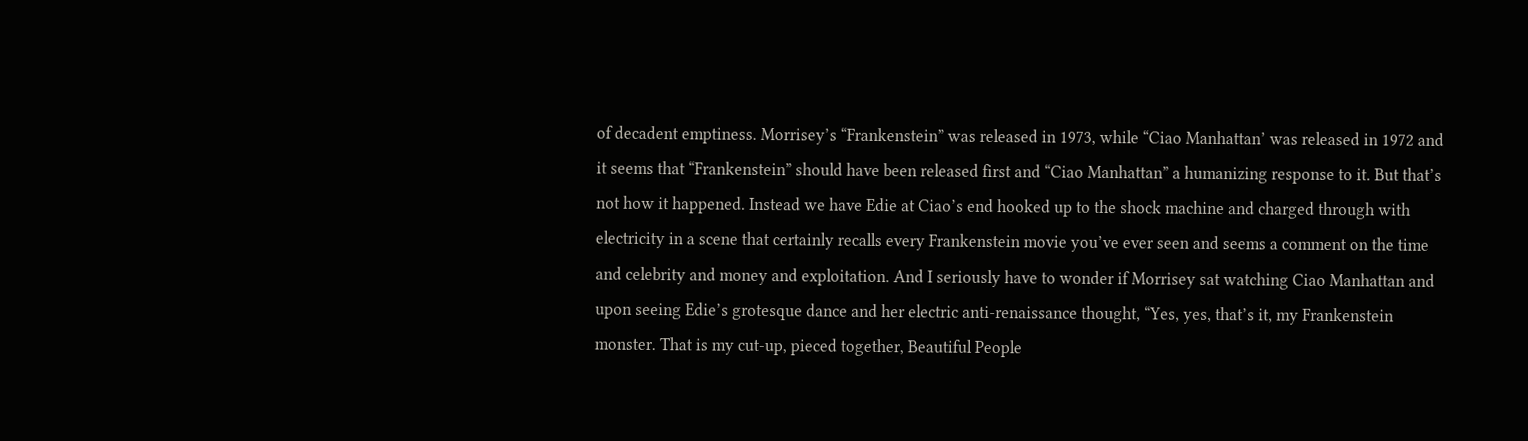of decadent emptiness. Morrisey’s “Frankenstein” was released in 1973, while “Ciao Manhattan’ was released in 1972 and it seems that “Frankenstein” should have been released first and “Ciao Manhattan” a humanizing response to it. But that’s not how it happened. Instead we have Edie at Ciao’s end hooked up to the shock machine and charged through with electricity in a scene that certainly recalls every Frankenstein movie you’ve ever seen and seems a comment on the time and celebrity and money and exploitation. And I seriously have to wonder if Morrisey sat watching Ciao Manhattan and upon seeing Edie’s grotesque dance and her electric anti-renaissance thought, “Yes, yes, that’s it, my Frankenstein monster. That is my cut-up, pieced together, Beautiful People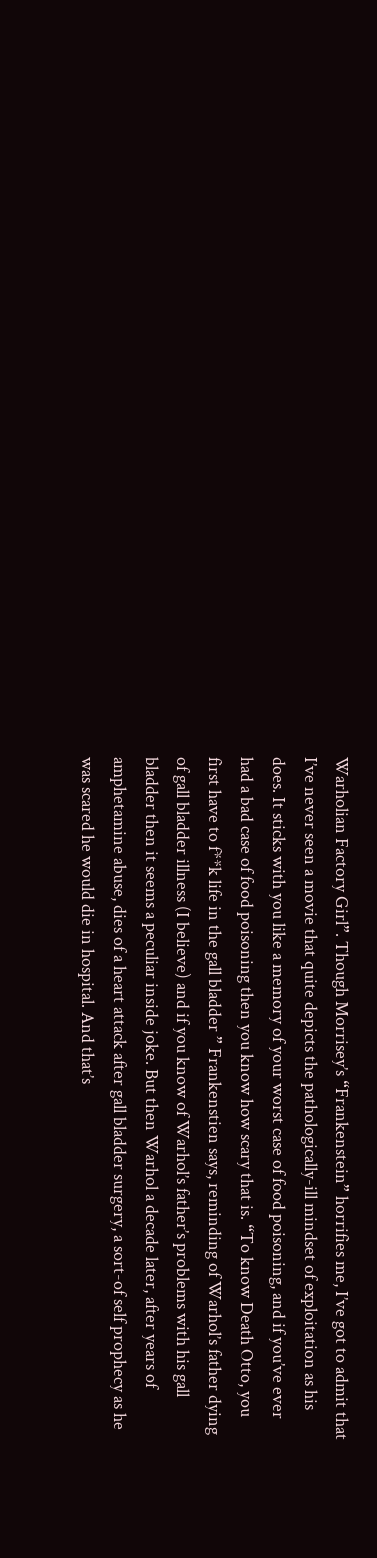Warholian Factory Girl”. Though Morrisey’s “Frankenstein” horrifies me, I’ve got to admit that I’ve never seen a movie that quite depicts the pathologically-ill mindset of exploitation as his does. It sticks with you like a memory of your worst case of food poisoning, and if you’ve ever had a bad case of food poisoning then you know how scary that is. “To know Death Otto, you first have to f**k life in the gall bladder ” Frankenstien says, reminding of Warhol’s father dying of gall bladder illness (I believe) and if you know of Warhol’s father’s problems with his gall bladder then it seems a peculiar inside joke. But then Warhol a decade later, after years of amphetamine abuse, dies of a heart attack after gall bladder surgery, a sort-of self prophecy as he was scared he would die in hospital. And that’s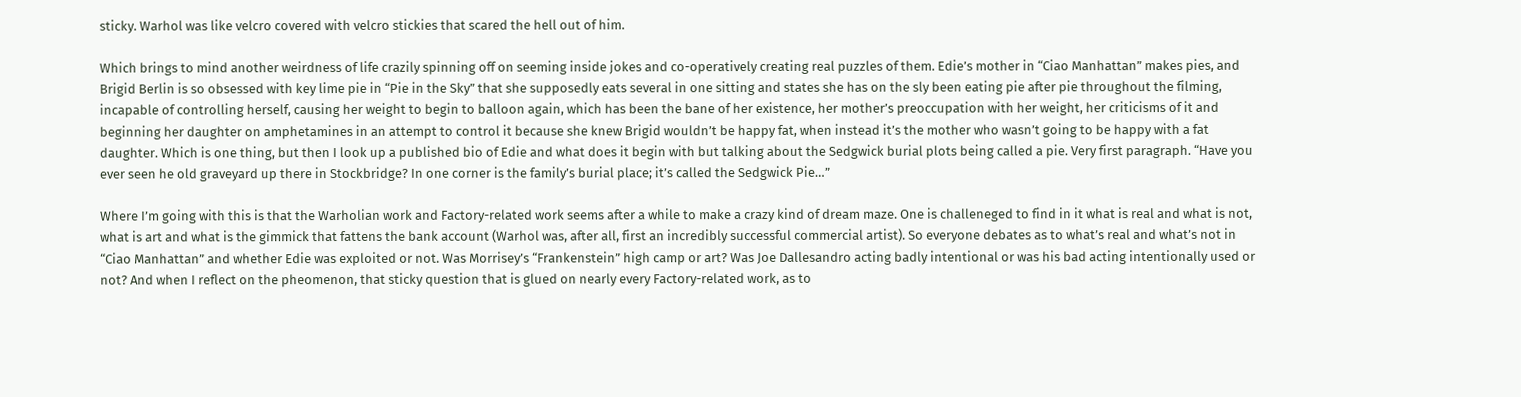sticky. Warhol was like velcro covered with velcro stickies that scared the hell out of him.

Which brings to mind another weirdness of life crazily spinning off on seeming inside jokes and co-operatively creating real puzzles of them. Edie’s mother in “Ciao Manhattan” makes pies, and Brigid Berlin is so obsessed with key lime pie in “Pie in the Sky” that she supposedly eats several in one sitting and states she has on the sly been eating pie after pie throughout the filming, incapable of controlling herself, causing her weight to begin to balloon again, which has been the bane of her existence, her mother’s preoccupation with her weight, her criticisms of it and beginning her daughter on amphetamines in an attempt to control it because she knew Brigid wouldn’t be happy fat, when instead it’s the mother who wasn’t going to be happy with a fat daughter. Which is one thing, but then I look up a published bio of Edie and what does it begin with but talking about the Sedgwick burial plots being called a pie. Very first paragraph. “Have you ever seen he old graveyard up there in Stockbridge? In one corner is the family’s burial place; it’s called the Sedgwick Pie…”

Where I’m going with this is that the Warholian work and Factory-related work seems after a while to make a crazy kind of dream maze. One is challeneged to find in it what is real and what is not, what is art and what is the gimmick that fattens the bank account (Warhol was, after all, first an incredibly successful commercial artist). So everyone debates as to what’s real and what’s not in “Ciao Manhattan” and whether Edie was exploited or not. Was Morrisey’s “Frankenstein” high camp or art? Was Joe Dallesandro acting badly intentional or was his bad acting intentionally used or not? And when I reflect on the pheomenon, that sticky question that is glued on nearly every Factory-related work, as to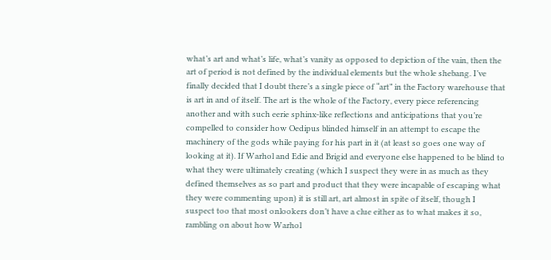what’s art and what’s life, what’s vanity as opposed to depiction of the vain, then the art of period is not defined by the individual elements but the whole shebang. I’ve finally decided that I doubt there’s a single piece of “art” in the Factory warehouse that is art in and of itself. The art is the whole of the Factory, every piece referencing another and with such eerie sphinx-like reflections and anticipations that you’re compelled to consider how Oedipus blinded himself in an attempt to escape the machinery of the gods while paying for his part in it (at least so goes one way of looking at it). If Warhol and Edie and Brigid and everyone else happened to be blind to what they were ultimately creating (which I suspect they were in as much as they defined themselves as so part and product that they were incapable of escaping what they were commenting upon) it is still art, art almost in spite of itself, though I suspect too that most onlookers don’t have a clue either as to what makes it so, rambling on about how Warhol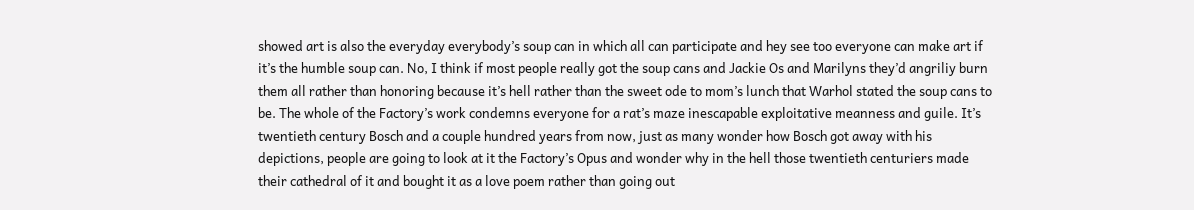showed art is also the everyday everybody’s soup can in which all can participate and hey see too everyone can make art if it’s the humble soup can. No, I think if most people really got the soup cans and Jackie Os and Marilyns they’d angriliy burn them all rather than honoring because it’s hell rather than the sweet ode to mom’s lunch that Warhol stated the soup cans to be. The whole of the Factory’s work condemns everyone for a rat’s maze inescapable exploitative meanness and guile. It’s twentieth century Bosch and a couple hundred years from now, just as many wonder how Bosch got away with his depictions, people are going to look at it the Factory’s Opus and wonder why in the hell those twentieth centuriers made their cathedral of it and bought it as a love poem rather than going out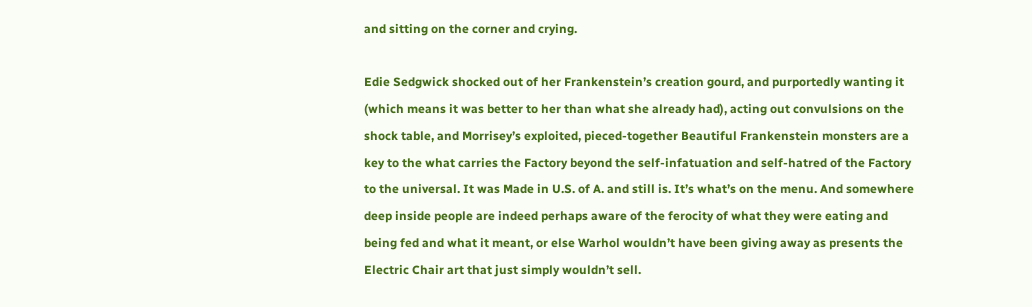and sitting on the corner and crying.

Edie Sedgwick shocked out of her Frankenstein’s creation gourd, and purportedly wanting it (which means it was better to her than what she already had), acting out convulsions on the shock table, and Morrisey’s exploited, pieced-together Beautiful Frankenstein monsters are a key to the what carries the Factory beyond the self-infatuation and self-hatred of the Factory to the universal. It was Made in U.S. of A. and still is. It’s what’s on the menu. And somewhere deep inside people are indeed perhaps aware of the ferocity of what they were eating and being fed and what it meant, or else Warhol wouldn’t have been giving away as presents the Electric Chair art that just simply wouldn’t sell.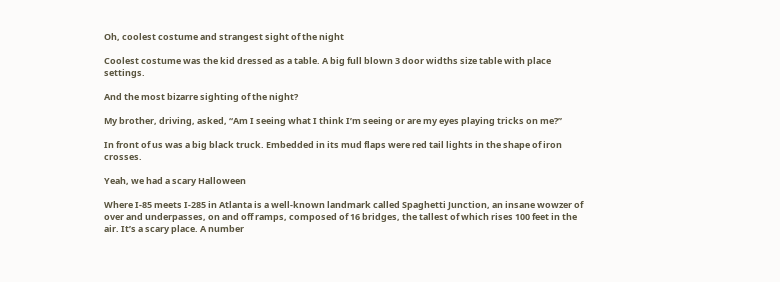Oh, coolest costume and strangest sight of the night

Coolest costume was the kid dressed as a table. A big full blown 3 door widths size table with place settings.

And the most bizarre sighting of the night?

My brother, driving, asked, “Am I seeing what I think I’m seeing or are my eyes playing tricks on me?”

In front of us was a big black truck. Embedded in its mud flaps were red tail lights in the shape of iron crosses.

Yeah, we had a scary Halloween

Where I-85 meets I-285 in Atlanta is a well-known landmark called Spaghetti Junction, an insane wowzer of over and underpasses, on and off ramps, composed of 16 bridges, the tallest of which rises 100 feet in the air. It’s a scary place. A number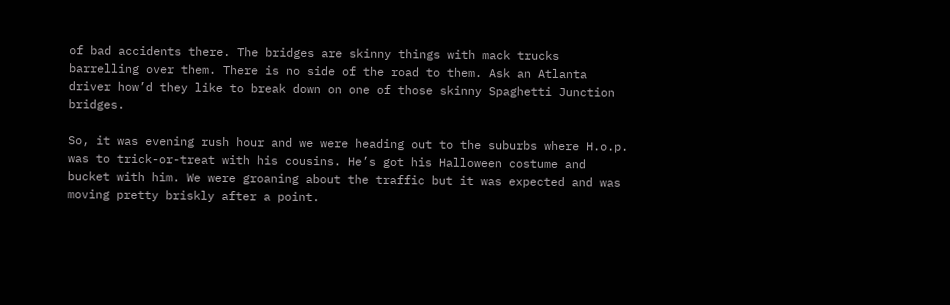of bad accidents there. The bridges are skinny things with mack trucks barrelling over them. There is no side of the road to them. Ask an Atlanta driver how’d they like to break down on one of those skinny Spaghetti Junction bridges.

So, it was evening rush hour and we were heading out to the suburbs where H.o.p. was to trick-or-treat with his cousins. He’s got his Halloween costume and bucket with him. We were groaning about the traffic but it was expected and was moving pretty briskly after a point.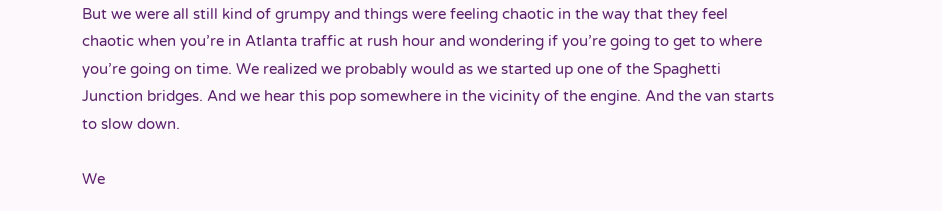But we were all still kind of grumpy and things were feeling chaotic in the way that they feel chaotic when you’re in Atlanta traffic at rush hour and wondering if you’re going to get to where you’re going on time. We realized we probably would as we started up one of the Spaghetti Junction bridges. And we hear this pop somewhere in the vicinity of the engine. And the van starts to slow down.

We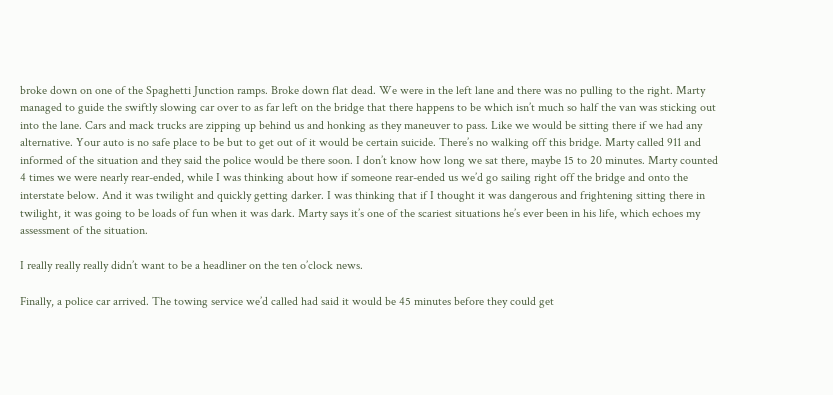broke down on one of the Spaghetti Junction ramps. Broke down flat dead. We were in the left lane and there was no pulling to the right. Marty managed to guide the swiftly slowing car over to as far left on the bridge that there happens to be which isn’t much so half the van was sticking out into the lane. Cars and mack trucks are zipping up behind us and honking as they maneuver to pass. Like we would be sitting there if we had any alternative. Your auto is no safe place to be but to get out of it would be certain suicide. There’s no walking off this bridge. Marty called 911 and informed of the situation and they said the police would be there soon. I don’t know how long we sat there, maybe 15 to 20 minutes. Marty counted 4 times we were nearly rear-ended, while I was thinking about how if someone rear-ended us we’d go sailing right off the bridge and onto the interstate below. And it was twilight and quickly getting darker. I was thinking that if I thought it was dangerous and frightening sitting there in twilight, it was going to be loads of fun when it was dark. Marty says it’s one of the scariest situations he’s ever been in his life, which echoes my assessment of the situation.

I really really really didn’t want to be a headliner on the ten o’clock news.

Finally, a police car arrived. The towing service we’d called had said it would be 45 minutes before they could get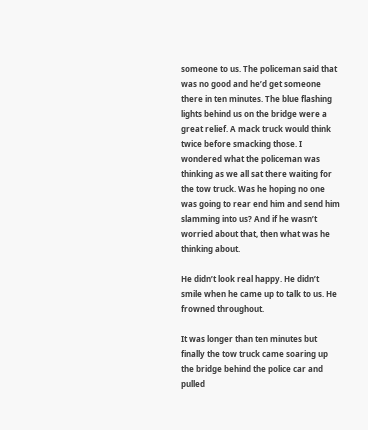someone to us. The policeman said that was no good and he’d get someone there in ten minutes. The blue flashing lights behind us on the bridge were a great relief. A mack truck would think twice before smacking those. I wondered what the policeman was thinking as we all sat there waiting for the tow truck. Was he hoping no one was going to rear end him and send him slamming into us? And if he wasn’t worried about that, then what was he thinking about.

He didn’t look real happy. He didn’t smile when he came up to talk to us. He frowned throughout.

It was longer than ten minutes but finally the tow truck came soaring up the bridge behind the police car and pulled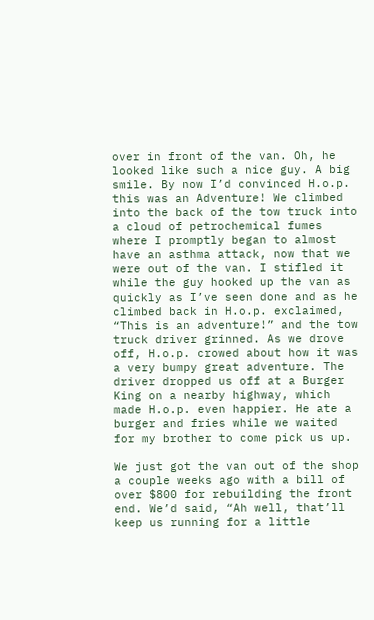over in front of the van. Oh, he looked like such a nice guy. A big smile. By now I’d convinced H.o.p. this was an Adventure! We climbed into the back of the tow truck into a cloud of petrochemical fumes where I promptly began to almost have an asthma attack, now that we were out of the van. I stifled it while the guy hooked up the van as quickly as I’ve seen done and as he climbed back in H.o.p. exclaimed, “This is an adventure!” and the tow truck driver grinned. As we drove off, H.o.p. crowed about how it was a very bumpy great adventure. The driver dropped us off at a Burger King on a nearby highway, which made H.o.p. even happier. He ate a burger and fries while we waited for my brother to come pick us up.

We just got the van out of the shop a couple weeks ago with a bill of over $800 for rebuilding the front end. We’d said, “Ah well, that’ll keep us running for a little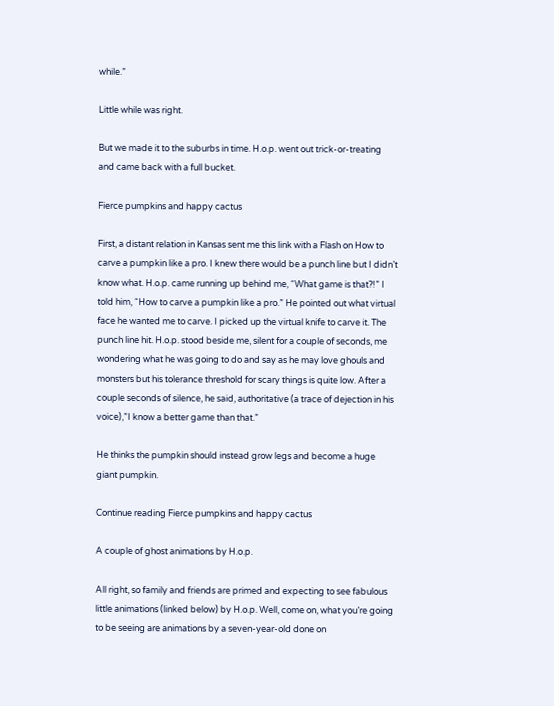while.”

Little while was right.

But we made it to the suburbs in time. H.o.p. went out trick-or-treating and came back with a full bucket.

Fierce pumpkins and happy cactus

First, a distant relation in Kansas sent me this link with a Flash on How to carve a pumpkin like a pro. I knew there would be a punch line but I didn’t know what. H.o.p. came running up behind me, “What game is that?!” I told him, “How to carve a pumpkin like a pro.” He pointed out what virtual face he wanted me to carve. I picked up the virtual knife to carve it. The punch line hit. H.o.p. stood beside me, silent for a couple of seconds, me wondering what he was going to do and say as he may love ghouls and monsters but his tolerance threshold for scary things is quite low. After a couple seconds of silence, he said, authoritative (a trace of dejection in his voice),”I know a better game than that.”

He thinks the pumpkin should instead grow legs and become a huge giant pumpkin.

Continue reading Fierce pumpkins and happy cactus

A couple of ghost animations by H.o.p.

All right, so family and friends are primed and expecting to see fabulous little animations (linked below) by H.o.p. Well, come on, what you’re going to be seeing are animations by a seven-year-old done on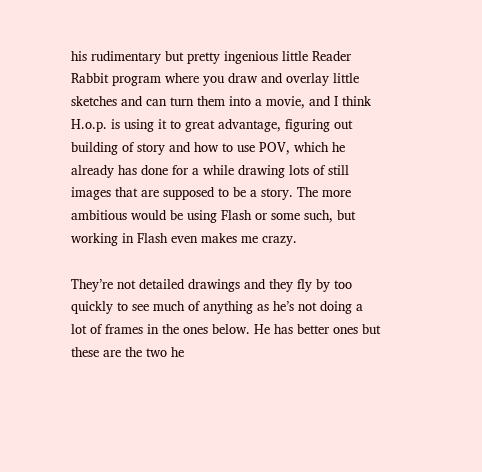his rudimentary but pretty ingenious little Reader Rabbit program where you draw and overlay little sketches and can turn them into a movie, and I think H.o.p. is using it to great advantage, figuring out building of story and how to use POV, which he already has done for a while drawing lots of still images that are supposed to be a story. The more ambitious would be using Flash or some such, but working in Flash even makes me crazy.

They’re not detailed drawings and they fly by too quickly to see much of anything as he’s not doing a lot of frames in the ones below. He has better ones but these are the two he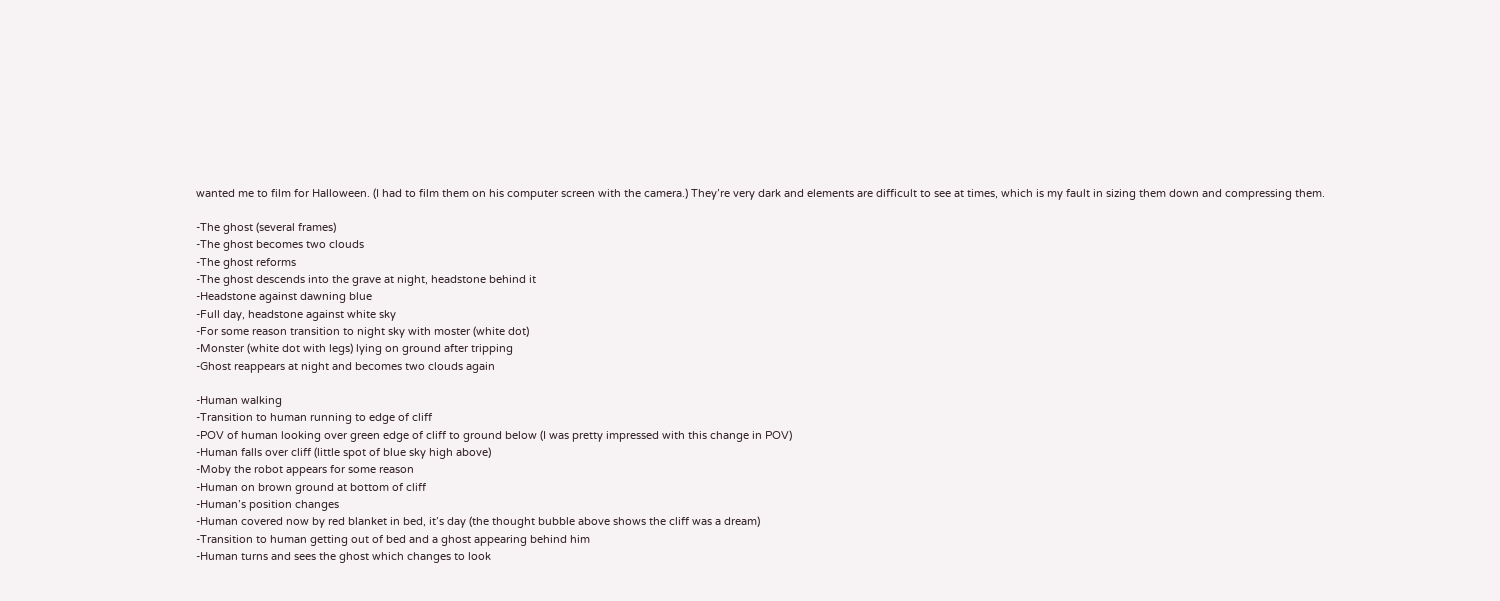wanted me to film for Halloween. (I had to film them on his computer screen with the camera.) They’re very dark and elements are difficult to see at times, which is my fault in sizing them down and compressing them.

-The ghost (several frames)
-The ghost becomes two clouds
-The ghost reforms
-The ghost descends into the grave at night, headstone behind it
-Headstone against dawning blue
-Full day, headstone against white sky
-For some reason transition to night sky with moster (white dot)
-Monster (white dot with legs) lying on ground after tripping
-Ghost reappears at night and becomes two clouds again

-Human walking
-Transition to human running to edge of cliff
-POV of human looking over green edge of cliff to ground below (I was pretty impressed with this change in POV)
-Human falls over cliff (little spot of blue sky high above)
-Moby the robot appears for some reason
-Human on brown ground at bottom of cliff
-Human’s position changes
-Human covered now by red blanket in bed, it’s day (the thought bubble above shows the cliff was a dream)
-Transition to human getting out of bed and a ghost appearing behind him
-Human turns and sees the ghost which changes to look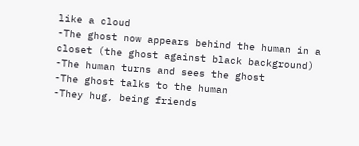like a cloud
-The ghost now appears behind the human in a closet (the ghost against black background)
-The human turns and sees the ghost
-The ghost talks to the human
-They hug, being friends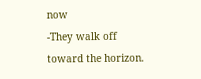now
-They walk off toward the horizon.